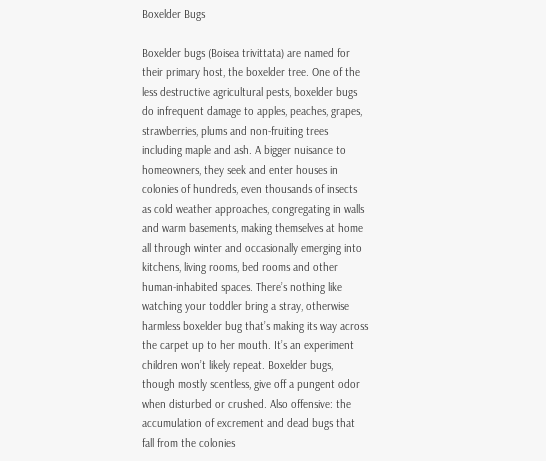Boxelder Bugs

Boxelder bugs (Boisea trivittata) are named for their primary host, the boxelder tree. One of the less destructive agricultural pests, boxelder bugs do infrequent damage to apples, peaches, grapes, strawberries, plums and non-fruiting trees including maple and ash. A bigger nuisance to homeowners, they seek and enter houses in colonies of hundreds, even thousands of insects as cold weather approaches, congregating in walls and warm basements, making themselves at home all through winter and occasionally emerging into kitchens, living rooms, bed rooms and other human-inhabited spaces. There’s nothing like watching your toddler bring a stray, otherwise harmless boxelder bug that’s making its way across the carpet up to her mouth. It’s an experiment children won’t likely repeat. Boxelder bugs, though mostly scentless, give off a pungent odor when disturbed or crushed. Also offensive: the accumulation of excrement and dead bugs that fall from the colonies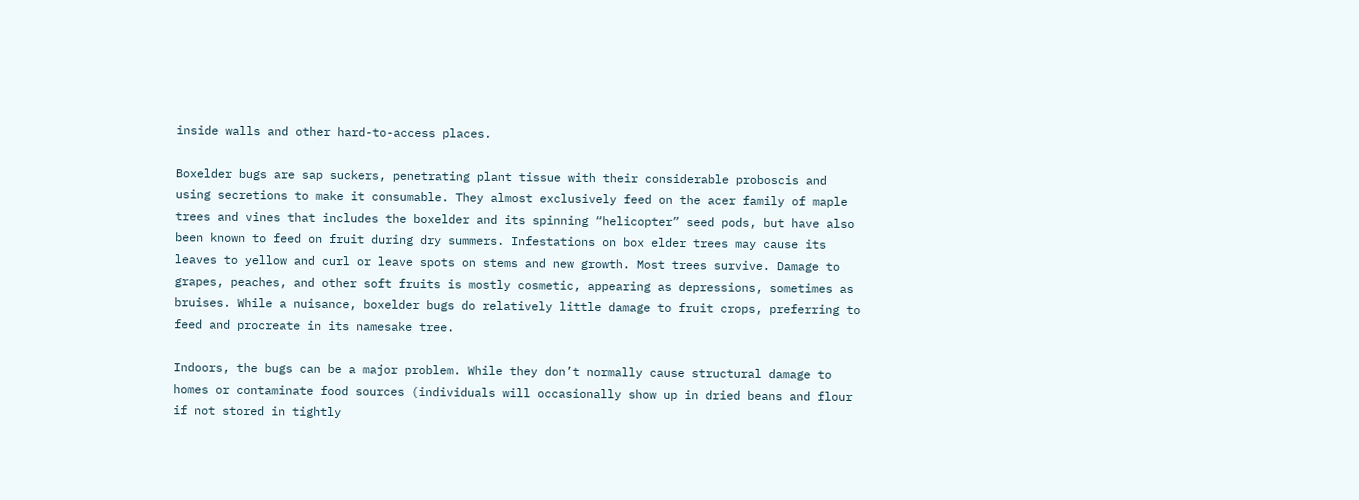inside walls and other hard-to-access places.

Boxelder bugs are sap suckers, penetrating plant tissue with their considerable proboscis and using secretions to make it consumable. They almost exclusively feed on the acer family of maple trees and vines that includes the boxelder and its spinning “helicopter” seed pods, but have also been known to feed on fruit during dry summers. Infestations on box elder trees may cause its leaves to yellow and curl or leave spots on stems and new growth. Most trees survive. Damage to grapes, peaches, and other soft fruits is mostly cosmetic, appearing as depressions, sometimes as bruises. While a nuisance, boxelder bugs do relatively little damage to fruit crops, preferring to feed and procreate in its namesake tree.

Indoors, the bugs can be a major problem. While they don’t normally cause structural damage to homes or contaminate food sources (individuals will occasionally show up in dried beans and flour if not stored in tightly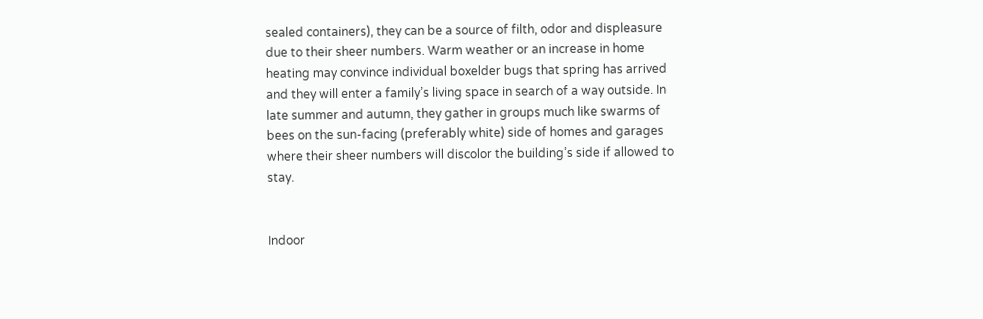sealed containers), they can be a source of filth, odor and displeasure due to their sheer numbers. Warm weather or an increase in home heating may convince individual boxelder bugs that spring has arrived and they will enter a family’s living space in search of a way outside. In late summer and autumn, they gather in groups much like swarms of bees on the sun-facing (preferably white) side of homes and garages where their sheer numbers will discolor the building’s side if allowed to stay.


Indoor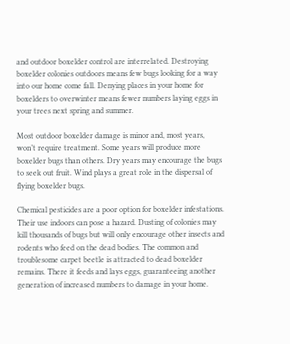and outdoor boxelder control are interrelated. Destroying boxelder colonies outdoors means few bugs looking for a way into our home come fall. Denying places in your home for boxelders to overwinter means fewer numbers laying eggs in your trees next spring and summer.

Most outdoor boxelder damage is minor and, most years, won’t require treatment. Some years will produce more boxelder bugs than others. Dry years may encourage the bugs to seek out fruit. Wind plays a great role in the dispersal of flying boxelder bugs.

Chemical pesticides are a poor option for boxelder infestations. Their use indoors can pose a hazard. Dusting of colonies may kill thousands of bugs but will only encourage other insects and rodents who feed on the dead bodies. The common and troublesome carpet beetle is attracted to dead boxelder remains. There it feeds and lays eggs, guaranteeing another generation of increased numbers to damage in your home.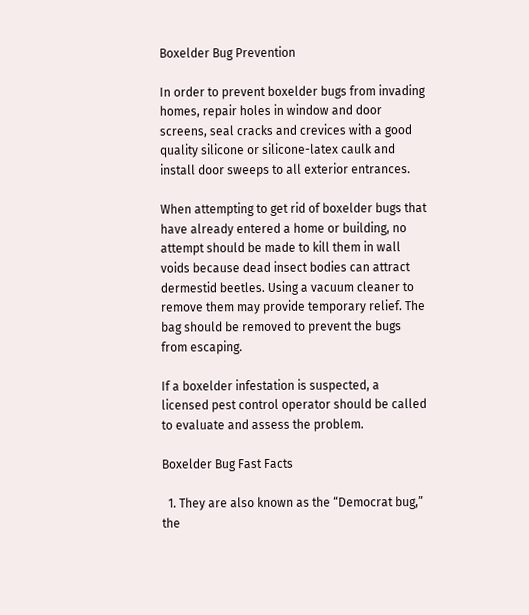Boxelder Bug Prevention

In order to prevent boxelder bugs from invading homes, repair holes in window and door screens, seal cracks and crevices with a good quality silicone or silicone-latex caulk and install door sweeps to all exterior entrances.

When attempting to get rid of boxelder bugs that have already entered a home or building, no attempt should be made to kill them in wall voids because dead insect bodies can attract dermestid beetles. Using a vacuum cleaner to remove them may provide temporary relief. The bag should be removed to prevent the bugs from escaping.

If a boxelder infestation is suspected, a licensed pest control operator should be called to evaluate and assess the problem.

Boxelder Bug Fast Facts

  1. They are also known as the “Democrat bug,” the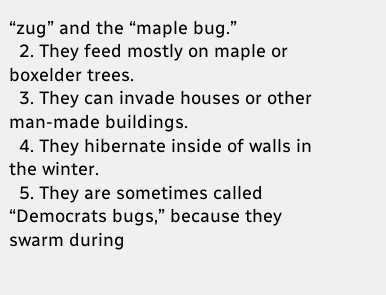“zug” and the “maple bug.”
  2. They feed mostly on maple or boxelder trees.
  3. They can invade houses or other man-made buildings.
  4. They hibernate inside of walls in the winter.
  5. They are sometimes called “Democrats bugs,” because they swarm during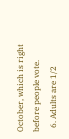October, which is right before people vote.
  6. Adults are 1/2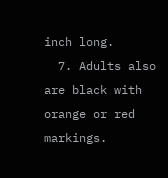inch long.
  7. Adults also are black with orange or red markings.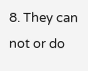8. They can not or do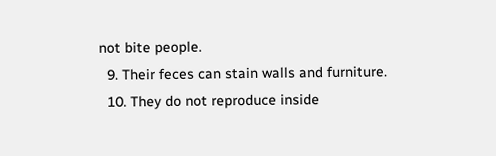not bite people.
  9. Their feces can stain walls and furniture.
  10. They do not reproduce inside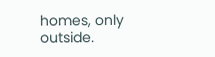homes, only outside.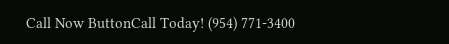Call Now ButtonCall Today! (954) 771-3400